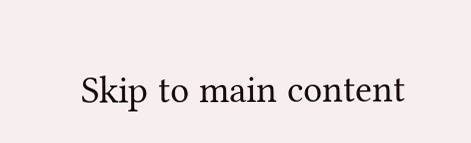Skip to main content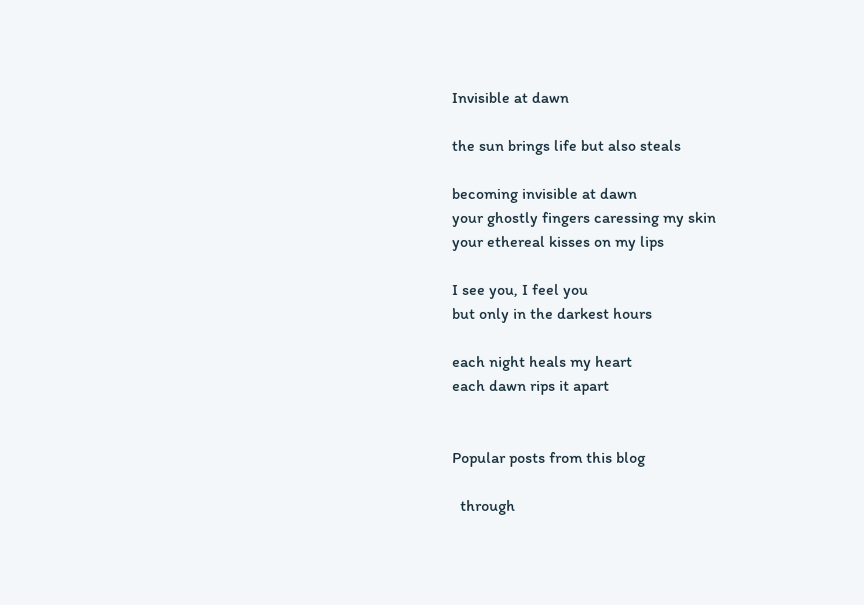Invisible at dawn

the sun brings life but also steals

becoming invisible at dawn
your ghostly fingers caressing my skin
your ethereal kisses on my lips

I see you, I feel you
but only in the darkest hours

each night heals my heart
each dawn rips it apart


Popular posts from this blog

  through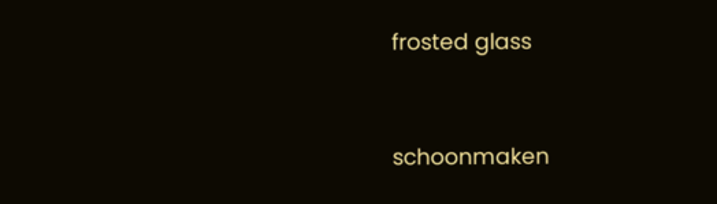frosted glass


schoonmaken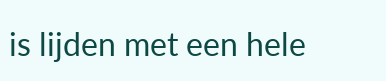is lijden met een hele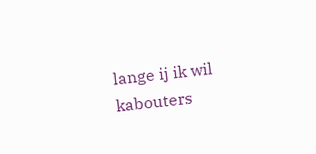lange ij ik wil kabouters